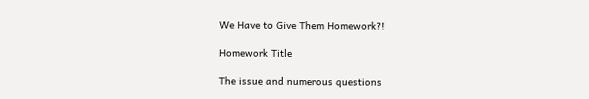We Have to Give Them Homework?!

Homework Title

The issue and numerous questions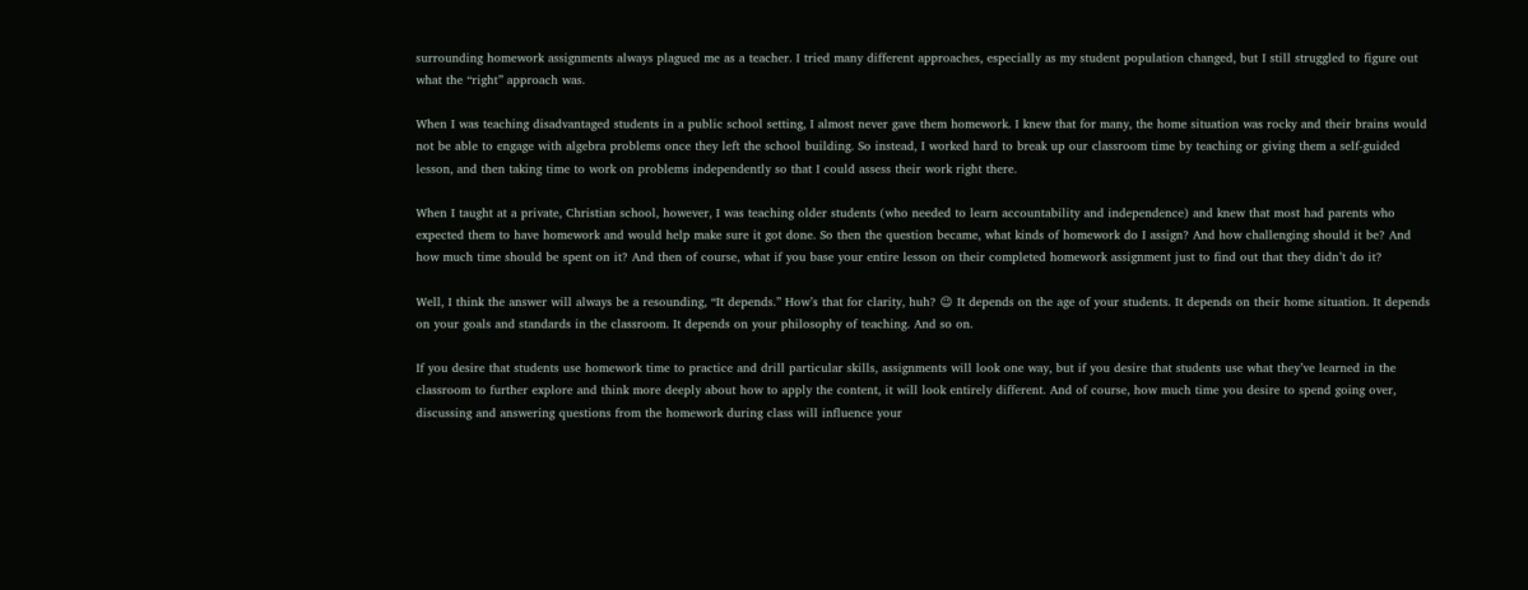surrounding homework assignments always plagued me as a teacher. I tried many different approaches, especially as my student population changed, but I still struggled to figure out what the “right” approach was.

When I was teaching disadvantaged students in a public school setting, I almost never gave them homework. I knew that for many, the home situation was rocky and their brains would not be able to engage with algebra problems once they left the school building. So instead, I worked hard to break up our classroom time by teaching or giving them a self-guided lesson, and then taking time to work on problems independently so that I could assess their work right there.

When I taught at a private, Christian school, however, I was teaching older students (who needed to learn accountability and independence) and knew that most had parents who expected them to have homework and would help make sure it got done. So then the question became, what kinds of homework do I assign? And how challenging should it be? And how much time should be spent on it? And then of course, what if you base your entire lesson on their completed homework assignment just to find out that they didn’t do it?

Well, I think the answer will always be a resounding, “It depends.” How’s that for clarity, huh? 😉 It depends on the age of your students. It depends on their home situation. It depends on your goals and standards in the classroom. It depends on your philosophy of teaching. And so on.

If you desire that students use homework time to practice and drill particular skills, assignments will look one way, but if you desire that students use what they’ve learned in the classroom to further explore and think more deeply about how to apply the content, it will look entirely different. And of course, how much time you desire to spend going over, discussing and answering questions from the homework during class will influence your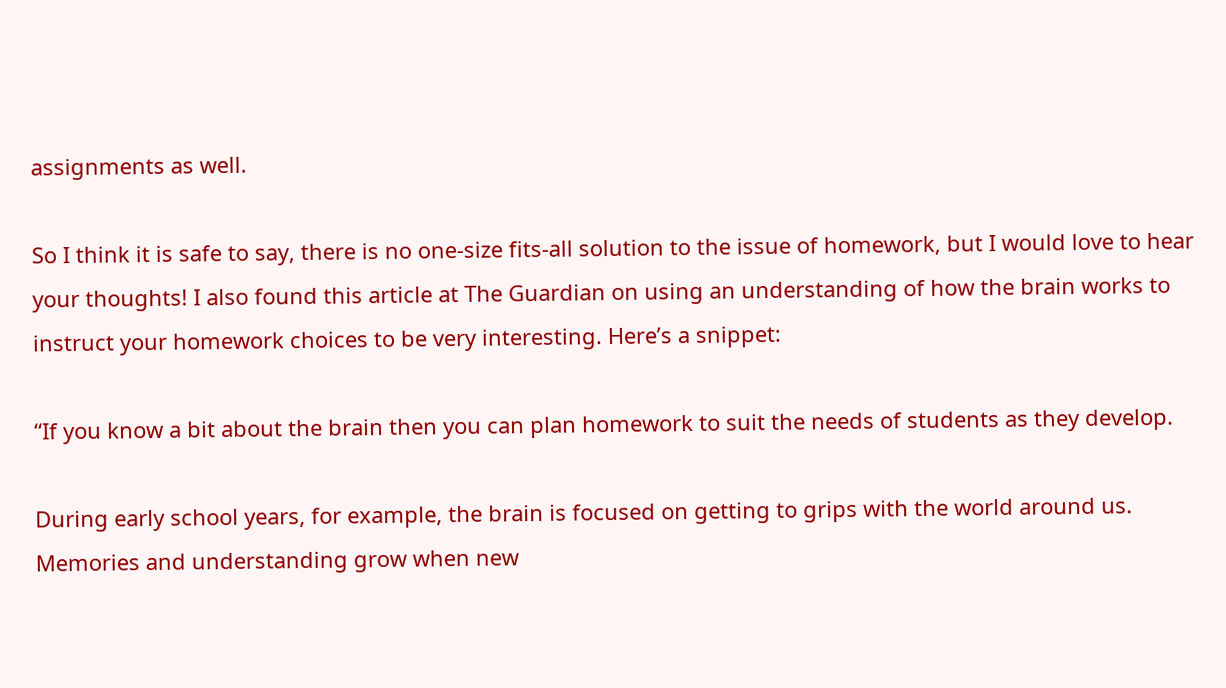assignments as well.

So I think it is safe to say, there is no one-size fits-all solution to the issue of homework, but I would love to hear your thoughts! I also found this article at The Guardian on using an understanding of how the brain works to instruct your homework choices to be very interesting. Here’s a snippet:

“If you know a bit about the brain then you can plan homework to suit the needs of students as they develop.

During early school years, for example, the brain is focused on getting to grips with the world around us. Memories and understanding grow when new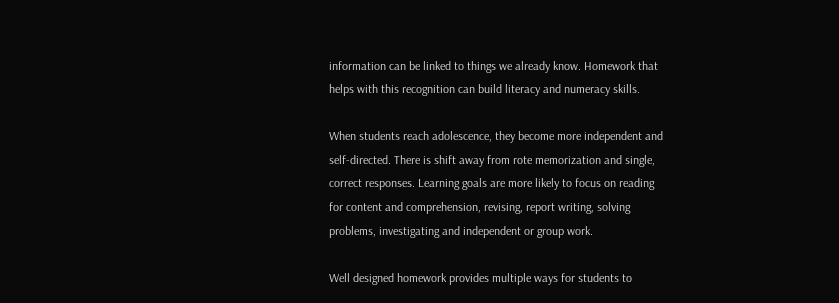information can be linked to things we already know. Homework that helps with this recognition can build literacy and numeracy skills.

When students reach adolescence, they become more independent and self-directed. There is shift away from rote memorization and single, correct responses. Learning goals are more likely to focus on reading for content and comprehension, revising, report writing, solving problems, investigating and independent or group work.

Well designed homework provides multiple ways for students to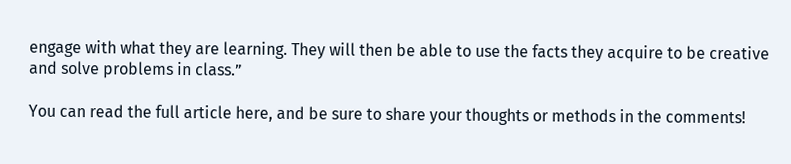engage with what they are learning. They will then be able to use the facts they acquire to be creative and solve problems in class.”

You can read the full article here, and be sure to share your thoughts or methods in the comments!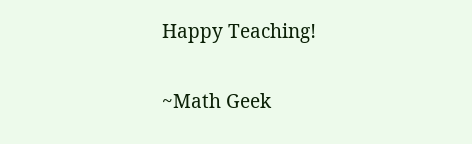Happy Teaching!

~Math Geek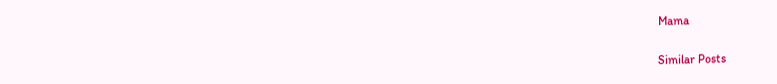Mama


Similar Posts